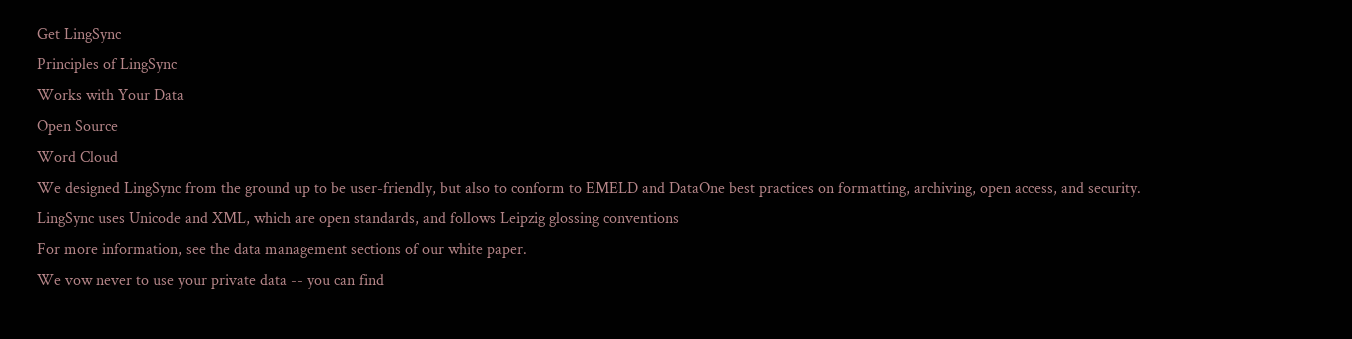Get LingSync
Principles of LingSync
Works with Your Data
Open Source
Word Cloud
We designed LingSync from the ground up to be user-friendly, but also to conform to EMELD and DataOne best practices on formatting, archiving, open access, and security.
LingSync uses Unicode and XML, which are open standards, and follows Leipzig glossing conventions
For more information, see the data management sections of our white paper.
We vow never to use your private data -- you can find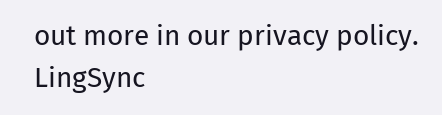out more in our privacy policy.
LingSync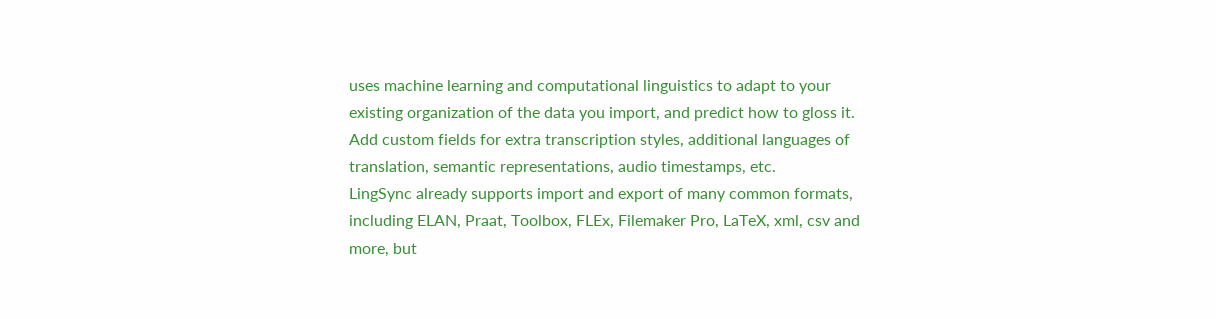uses machine learning and computational linguistics to adapt to your existing organization of the data you import, and predict how to gloss it.
Add custom fields for extra transcription styles, additional languages of translation, semantic representations, audio timestamps, etc.
LingSync already supports import and export of many common formats, including ELAN, Praat, Toolbox, FLEx, Filemaker Pro, LaTeX, xml, csv and more, but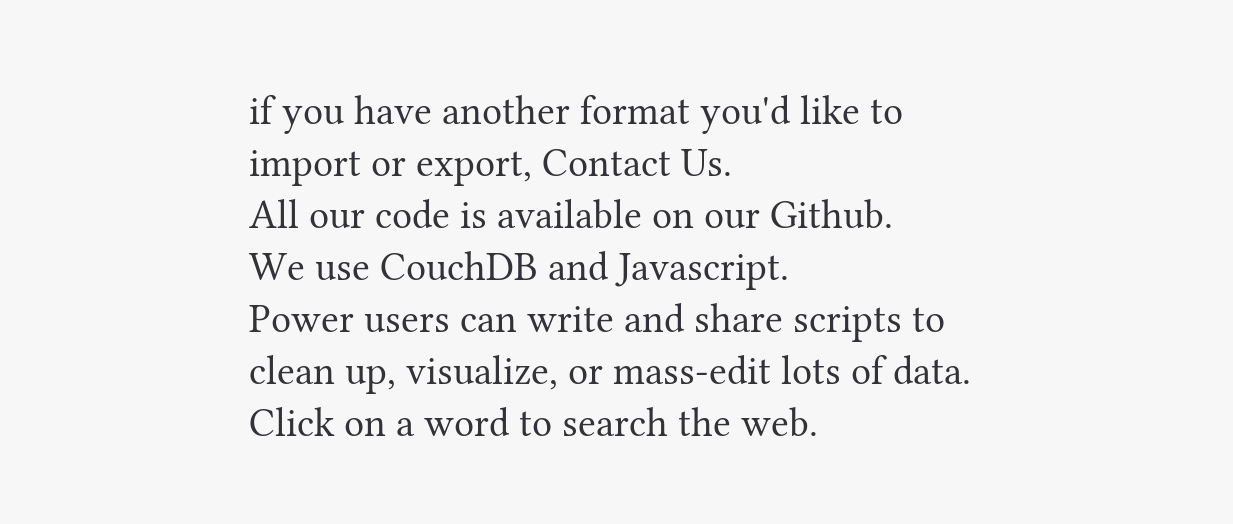if you have another format you'd like to import or export, Contact Us.
All our code is available on our Github.
We use CouchDB and Javascript.
Power users can write and share scripts to clean up, visualize, or mass-edit lots of data.
Click on a word to search the web.